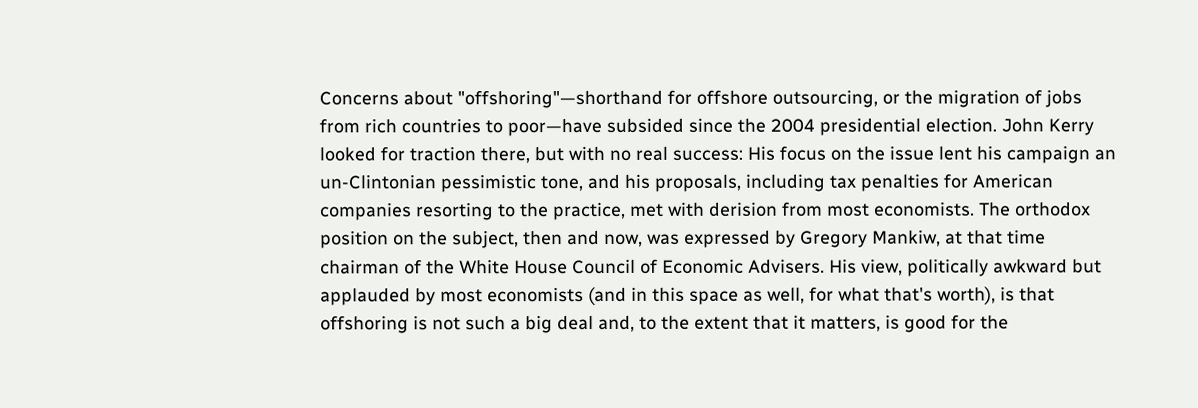Concerns about "offshoring"—shorthand for offshore outsourcing, or the migration of jobs from rich countries to poor—have subsided since the 2004 presidential election. John Kerry looked for traction there, but with no real success: His focus on the issue lent his campaign an un-Clintonian pessimistic tone, and his proposals, including tax penalties for American companies resorting to the practice, met with derision from most economists. The orthodox position on the subject, then and now, was expressed by Gregory Mankiw, at that time chairman of the White House Council of Economic Advisers. His view, politically awkward but applauded by most economists (and in this space as well, for what that's worth), is that offshoring is not such a big deal and, to the extent that it matters, is good for the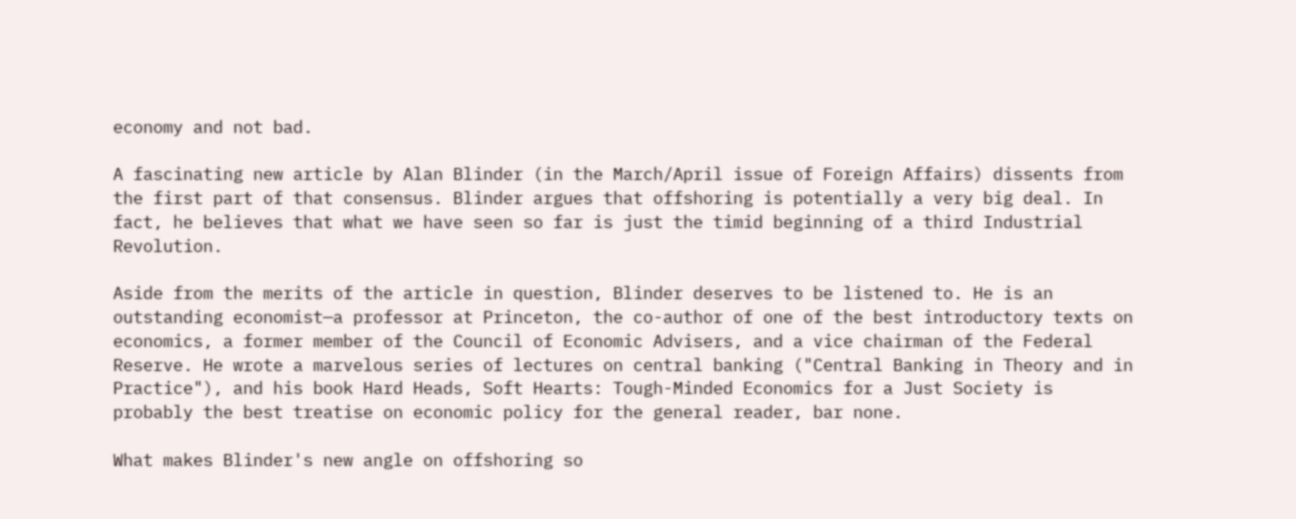economy and not bad.

A fascinating new article by Alan Blinder (in the March/April issue of Foreign Affairs) dissents from the first part of that consensus. Blinder argues that offshoring is potentially a very big deal. In fact, he believes that what we have seen so far is just the timid beginning of a third Industrial Revolution.

Aside from the merits of the article in question, Blinder deserves to be listened to. He is an outstanding economist—a professor at Princeton, the co-author of one of the best introductory texts on economics, a former member of the Council of Economic Advisers, and a vice chairman of the Federal Reserve. He wrote a marvelous series of lectures on central banking ("Central Banking in Theory and in Practice"), and his book Hard Heads, Soft Hearts: Tough-Minded Economics for a Just Society is probably the best treatise on economic policy for the general reader, bar none.

What makes Blinder's new angle on offshoring so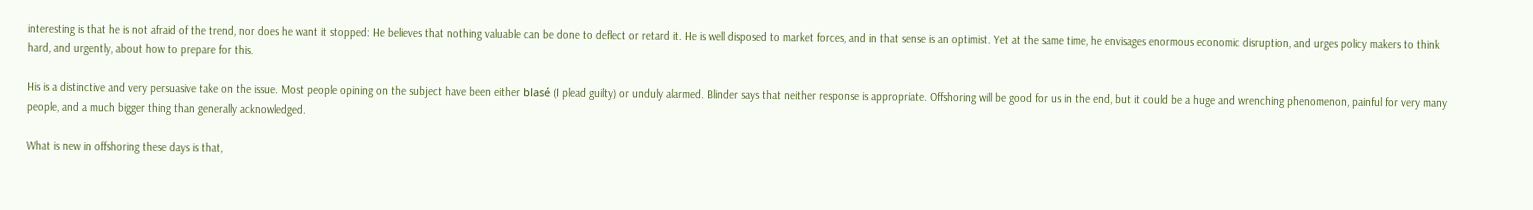interesting is that he is not afraid of the trend, nor does he want it stopped: He believes that nothing valuable can be done to deflect or retard it. He is well disposed to market forces, and in that sense is an optimist. Yet at the same time, he envisages enormous economic disruption, and urges policy makers to think hard, and urgently, about how to prepare for this.

His is a distinctive and very persuasive take on the issue. Most people opining on the subject have been either blasé (I plead guilty) or unduly alarmed. Blinder says that neither response is appropriate. Offshoring will be good for us in the end, but it could be a huge and wrenching phenomenon, painful for very many people, and a much bigger thing than generally acknowledged.

What is new in offshoring these days is that,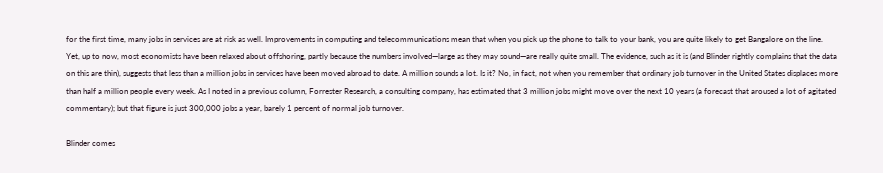for the first time, many jobs in services are at risk as well. Improvements in computing and telecommunications mean that when you pick up the phone to talk to your bank, you are quite likely to get Bangalore on the line. Yet, up to now, most economists have been relaxed about offshoring, partly because the numbers involved—large as they may sound—are really quite small. The evidence, such as it is (and Blinder rightly complains that the data on this are thin), suggests that less than a million jobs in services have been moved abroad to date. A million sounds a lot. Is it? No, in fact, not when you remember that ordinary job turnover in the United States displaces more than half a million people every week. As I noted in a previous column, Forrester Research, a consulting company, has estimated that 3 million jobs might move over the next 10 years (a forecast that aroused a lot of agitated commentary); but that figure is just 300,000 jobs a year, barely 1 percent of normal job turnover.

Blinder comes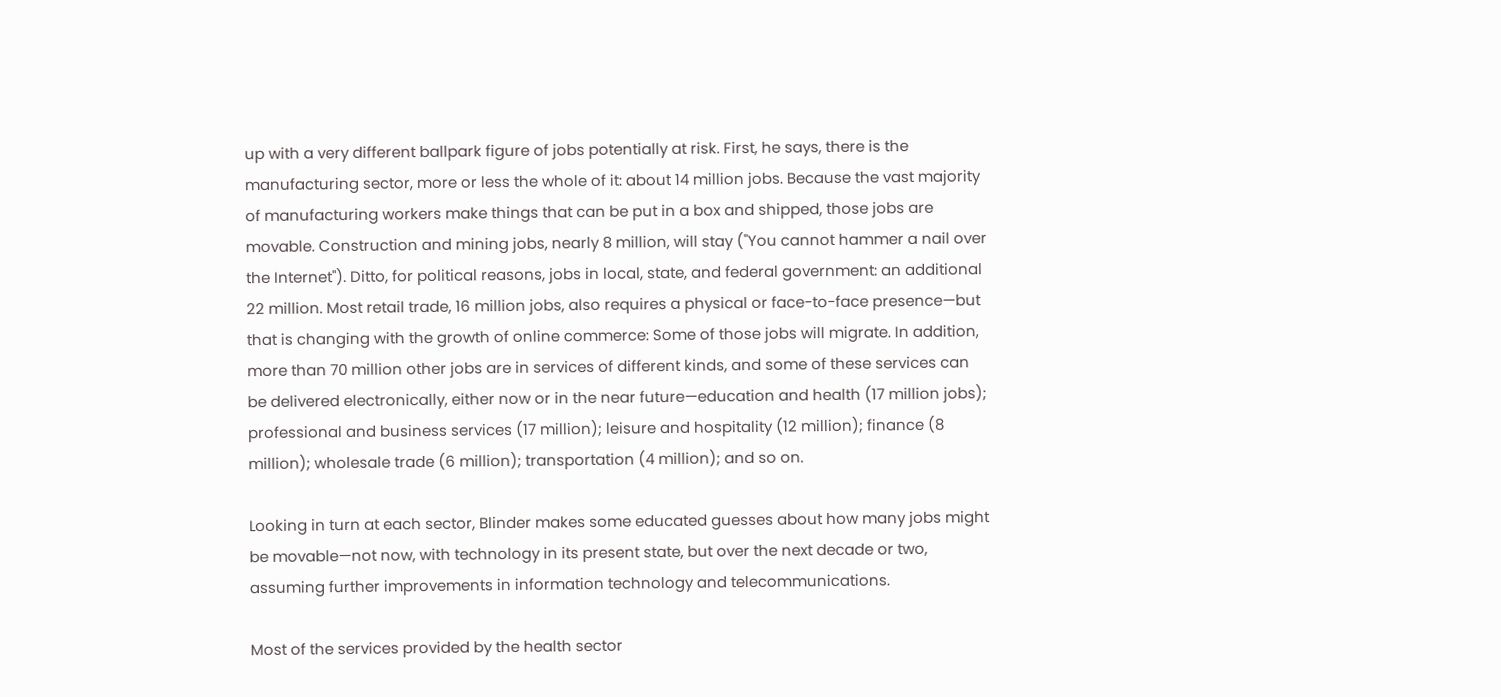up with a very different ballpark figure of jobs potentially at risk. First, he says, there is the manufacturing sector, more or less the whole of it: about 14 million jobs. Because the vast majority of manufacturing workers make things that can be put in a box and shipped, those jobs are movable. Construction and mining jobs, nearly 8 million, will stay ("You cannot hammer a nail over the Internet"). Ditto, for political reasons, jobs in local, state, and federal government: an additional 22 million. Most retail trade, 16 million jobs, also requires a physical or face-to-face presence—but that is changing with the growth of online commerce: Some of those jobs will migrate. In addition, more than 70 million other jobs are in services of different kinds, and some of these services can be delivered electronically, either now or in the near future—education and health (17 million jobs); professional and business services (17 million); leisure and hospitality (12 million); finance (8 million); wholesale trade (6 million); transportation (4 million); and so on.

Looking in turn at each sector, Blinder makes some educated guesses about how many jobs might be movable—not now, with technology in its present state, but over the next decade or two, assuming further improvements in information technology and telecommunications.

Most of the services provided by the health sector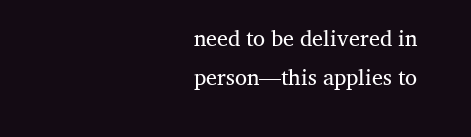need to be delivered in person—this applies to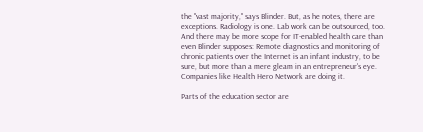the "vast majority," says Blinder. But, as he notes, there are exceptions. Radiology is one. Lab work can be outsourced, too. And there may be more scope for IT-enabled health care than even Blinder supposes: Remote diagnostics and monitoring of chronic patients over the Internet is an infant industry, to be sure, but more than a mere gleam in an entrepreneur's eye. Companies like Health Hero Network are doing it.

Parts of the education sector are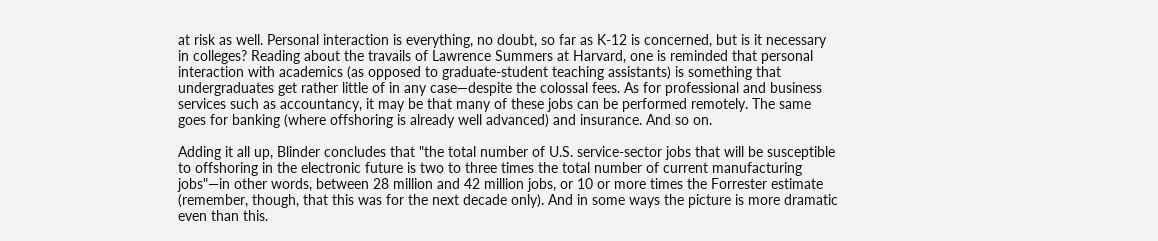at risk as well. Personal interaction is everything, no doubt, so far as K-12 is concerned, but is it necessary in colleges? Reading about the travails of Lawrence Summers at Harvard, one is reminded that personal interaction with academics (as opposed to graduate-student teaching assistants) is something that undergraduates get rather little of in any case—despite the colossal fees. As for professional and business services such as accountancy, it may be that many of these jobs can be performed remotely. The same goes for banking (where offshoring is already well advanced) and insurance. And so on.

Adding it all up, Blinder concludes that "the total number of U.S. service-sector jobs that will be susceptible to offshoring in the electronic future is two to three times the total number of current manufacturing jobs"—in other words, between 28 million and 42 million jobs, or 10 or more times the Forrester estimate (remember, though, that this was for the next decade only). And in some ways the picture is more dramatic even than this.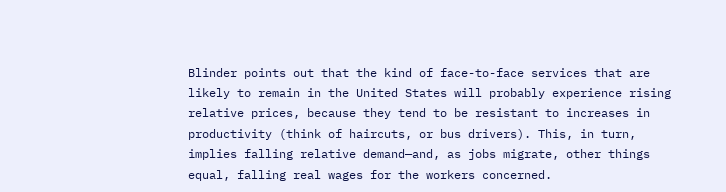Blinder points out that the kind of face-to-face services that are likely to remain in the United States will probably experience rising relative prices, because they tend to be resistant to increases in productivity (think of haircuts, or bus drivers). This, in turn, implies falling relative demand—and, as jobs migrate, other things equal, falling real wages for the workers concerned.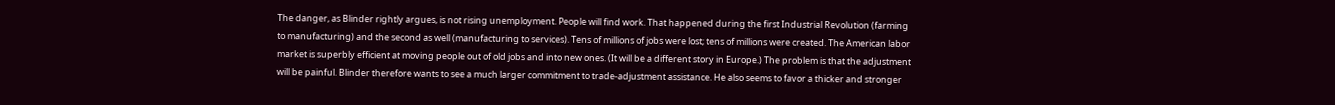The danger, as Blinder rightly argues, is not rising unemployment. People will find work. That happened during the first Industrial Revolution (farming to manufacturing) and the second as well (manufacturing to services). Tens of millions of jobs were lost; tens of millions were created. The American labor market is superbly efficient at moving people out of old jobs and into new ones. (It will be a different story in Europe.) The problem is that the adjustment will be painful. Blinder therefore wants to see a much larger commitment to trade-adjustment assistance. He also seems to favor a thicker and stronger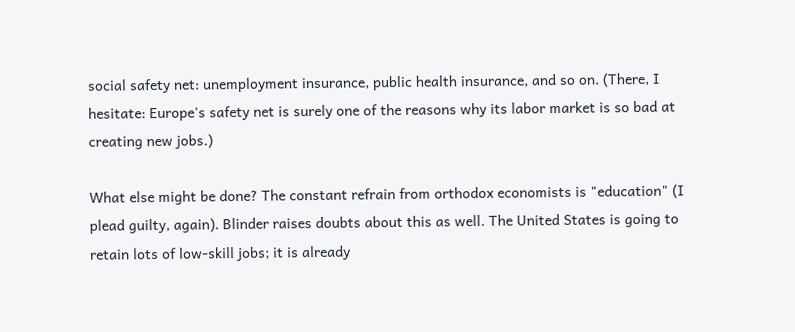social safety net: unemployment insurance, public health insurance, and so on. (There, I hesitate: Europe's safety net is surely one of the reasons why its labor market is so bad at creating new jobs.)

What else might be done? The constant refrain from orthodox economists is "education" (I plead guilty, again). Blinder raises doubts about this as well. The United States is going to retain lots of low-skill jobs; it is already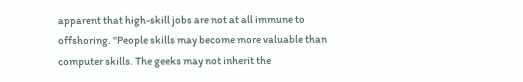apparent that high-skill jobs are not at all immune to offshoring. "People skills may become more valuable than computer skills. The geeks may not inherit the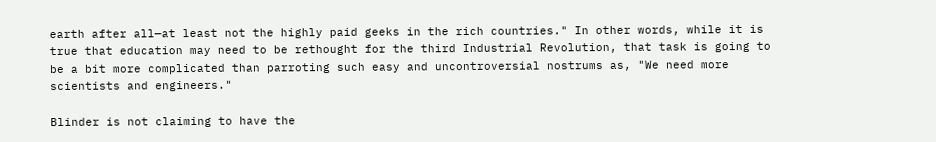earth after all—at least not the highly paid geeks in the rich countries." In other words, while it is true that education may need to be rethought for the third Industrial Revolution, that task is going to be a bit more complicated than parroting such easy and uncontroversial nostrums as, "We need more scientists and engineers."

Blinder is not claiming to have the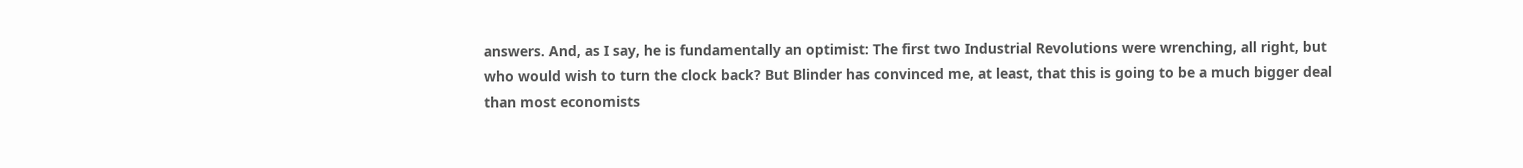answers. And, as I say, he is fundamentally an optimist: The first two Industrial Revolutions were wrenching, all right, but who would wish to turn the clock back? But Blinder has convinced me, at least, that this is going to be a much bigger deal than most economists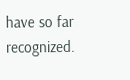have so far recognized.